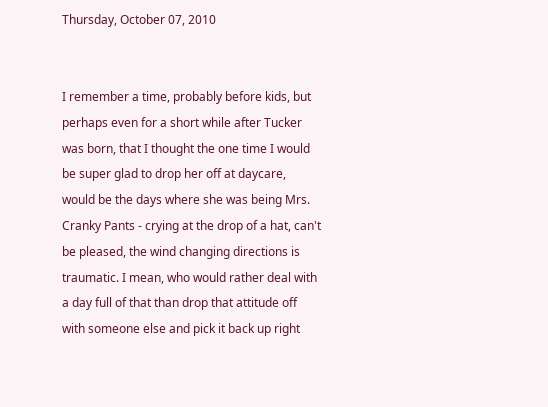Thursday, October 07, 2010


I remember a time, probably before kids, but perhaps even for a short while after Tucker was born, that I thought the one time I would be super glad to drop her off at daycare, would be the days where she was being Mrs. Cranky Pants - crying at the drop of a hat, can't be pleased, the wind changing directions is traumatic. I mean, who would rather deal with a day full of that than drop that attitude off with someone else and pick it back up right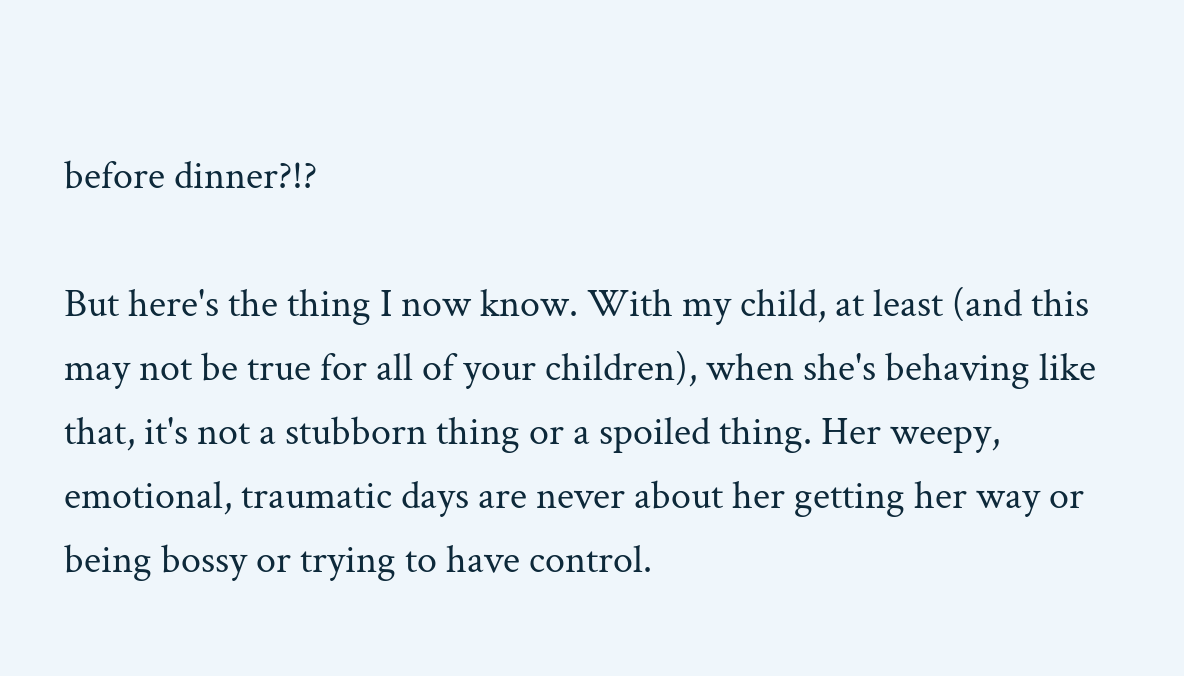before dinner?!?

But here's the thing I now know. With my child, at least (and this may not be true for all of your children), when she's behaving like that, it's not a stubborn thing or a spoiled thing. Her weepy, emotional, traumatic days are never about her getting her way or being bossy or trying to have control.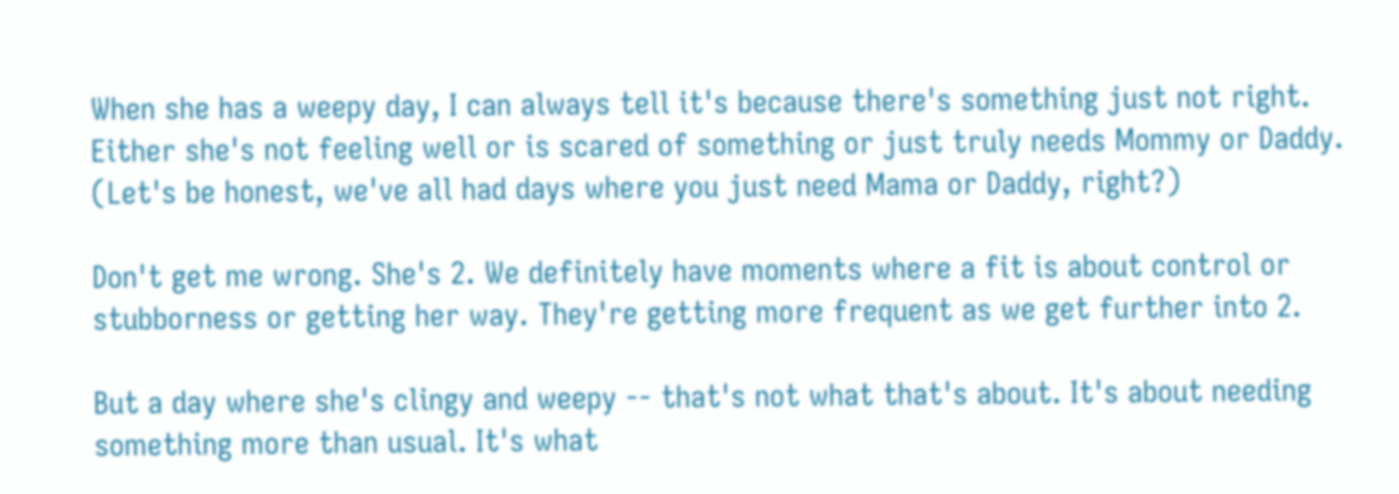When she has a weepy day, I can always tell it's because there's something just not right. Either she's not feeling well or is scared of something or just truly needs Mommy or Daddy. (Let's be honest, we've all had days where you just need Mama or Daddy, right?)

Don't get me wrong. She's 2. We definitely have moments where a fit is about control or stubborness or getting her way. They're getting more frequent as we get further into 2.

But a day where she's clingy and weepy -- that's not what that's about. It's about needing something more than usual. It's what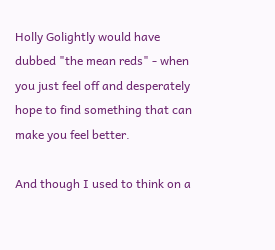Holly Golightly would have dubbed "the mean reds" - when you just feel off and desperately hope to find something that can make you feel better.

And though I used to think on a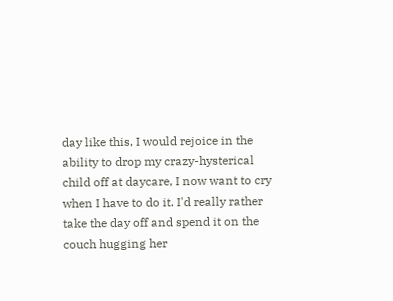day like this, I would rejoice in the ability to drop my crazy-hysterical child off at daycare, I now want to cry when I have to do it. I'd really rather take the day off and spend it on the couch hugging her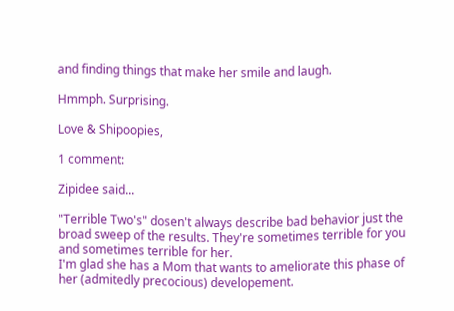and finding things that make her smile and laugh.

Hmmph. Surprising.

Love & Shipoopies,

1 comment:

Zipidee said...

"Terrible Two's" dosen't always describe bad behavior just the broad sweep of the results. They're sometimes terrible for you and sometimes terrible for her.
I'm glad she has a Mom that wants to ameliorate this phase of her (admitedly precocious) developement.